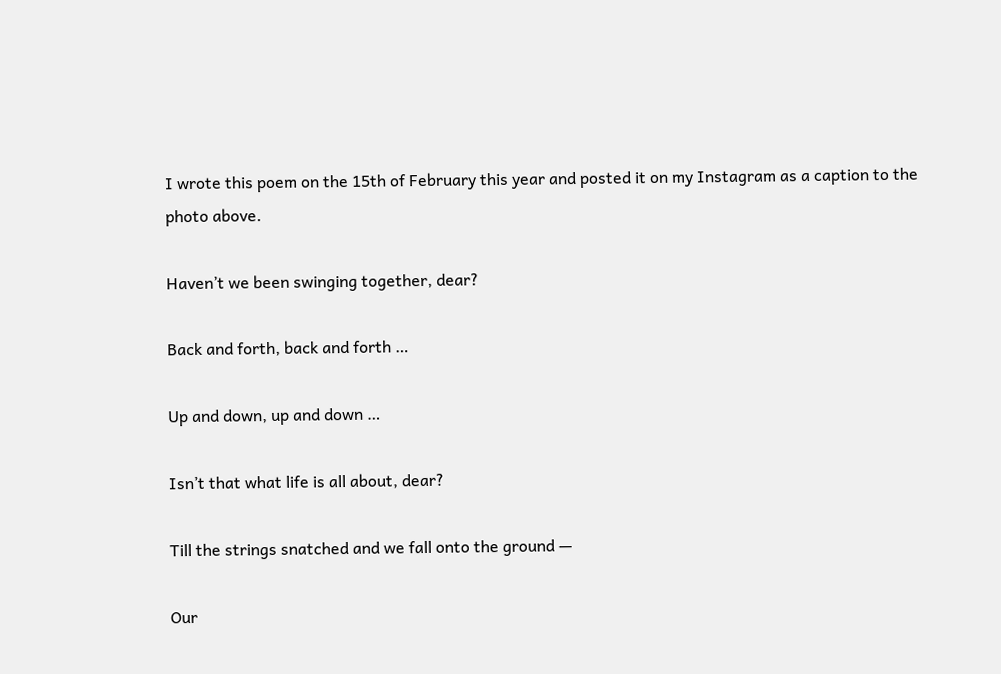I wrote this poem on the 15th of February this year and posted it on my Instagram as a caption to the photo above.

Haven’t we been swinging together, dear?

Back and forth, back and forth …

Up and down, up and down …

Isn’t that what life is all about, dear?

Till the strings snatched and we fall onto the ground —

Our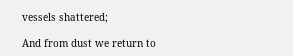vessels shattered;

And from dust we return to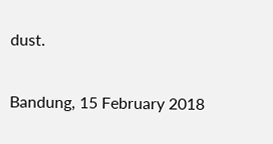dust.


Bandung, 15 February 2018